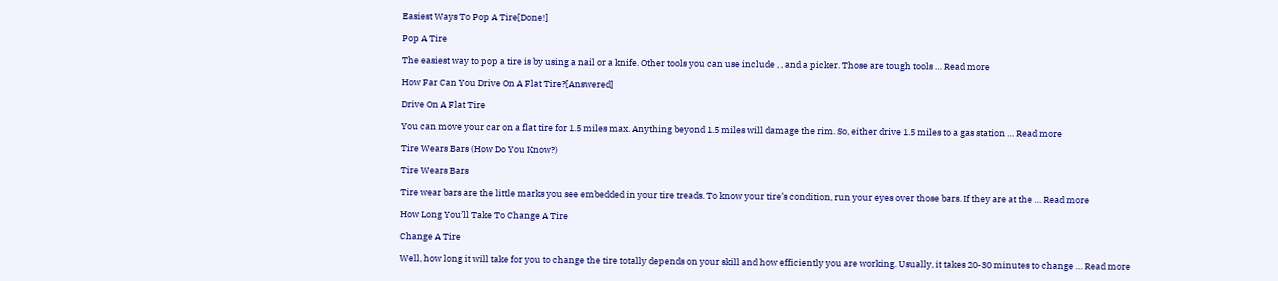Easiest Ways To Pop A Tire[Done!]

Pop A Tire

The easiest way to pop a tire is by using a nail or a knife. Other tools you can use include , , and a picker. Those are tough tools … Read more

How Far Can You Drive On A Flat Tire?[Answered]

Drive On A Flat Tire

You can move your car on a flat tire for 1.5 miles max. Anything beyond 1.5 miles will damage the rim. So, either drive 1.5 miles to a gas station … Read more

Tire Wears Bars (How Do You Know?)

Tire Wears Bars

Tire wear bars are the little marks you see embedded in your tire treads. To know your tire’s condition, run your eyes over those bars. If they are at the … Read more

How Long You’ll Take To Change A Tire

Change A Tire

Well, how long it will take for you to change the tire totally depends on your skill and how efficiently you are working. Usually, it takes 20-30 minutes to change … Read more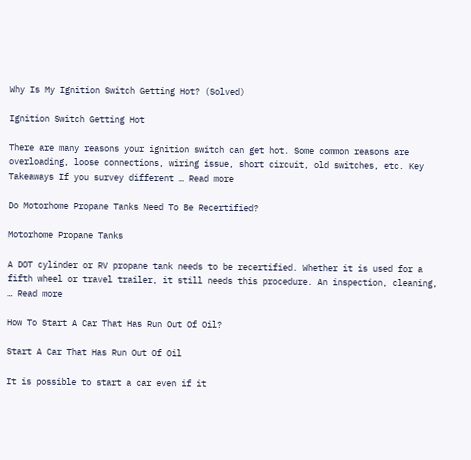Why Is My Ignition Switch Getting Hot? (Solved)

Ignition Switch Getting Hot

There are many reasons your ignition switch can get hot. Some common reasons are overloading, loose connections, wiring issue, short circuit, old switches, etc. Key Takeaways If you survey different … Read more

Do Motorhome Propane Tanks Need To Be Recertified?

Motorhome Propane Tanks

A DOT cylinder or RV propane tank needs to be recertified. Whether it is used for a fifth wheel or travel trailer, it still needs this procedure. An inspection, cleaning, … Read more

How To Start A Car That Has Run Out Of Oil?

Start A Car That Has Run Out Of Oil

It is possible to start a car even if it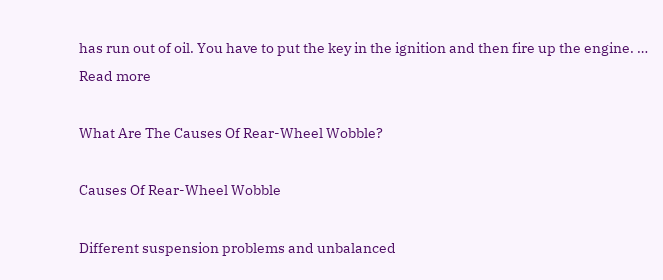has run out of oil. You have to put the key in the ignition and then fire up the engine. … Read more

What Are The Causes Of Rear-Wheel Wobble?

Causes Of Rear-Wheel Wobble

Different suspension problems and unbalanced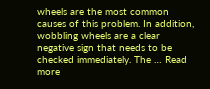wheels are the most common causes of this problem. In addition, wobbling wheels are a clear negative sign that needs to be checked immediately. The … Read more